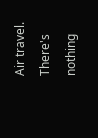Air travel. There's nothing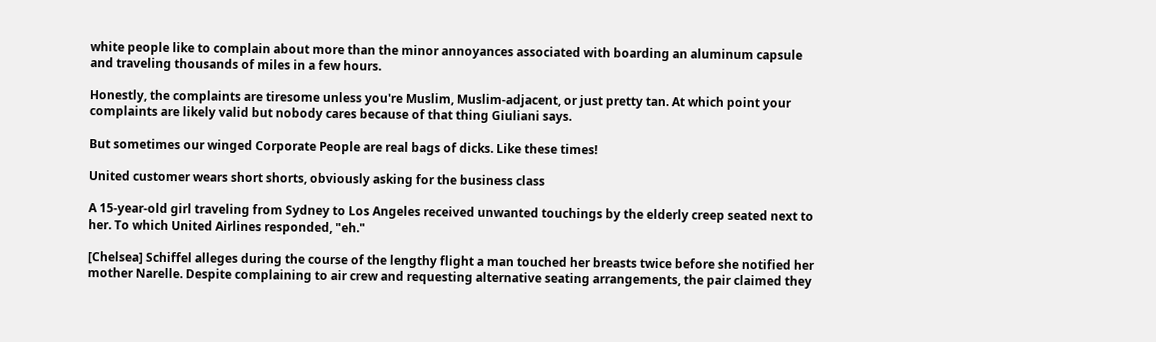white people like to complain about more than the minor annoyances associated with boarding an aluminum capsule and traveling thousands of miles in a few hours.

Honestly, the complaints are tiresome unless you're Muslim, Muslim-adjacent, or just pretty tan. At which point your complaints are likely valid but nobody cares because of that thing Giuliani says.

But sometimes our winged Corporate People are real bags of dicks. Like these times!

United customer wears short shorts, obviously asking for the business class

A 15-year-old girl traveling from Sydney to Los Angeles received unwanted touchings by the elderly creep seated next to her. To which United Airlines responded, "eh."

[Chelsea] Schiffel alleges during the course of the lengthy flight a man touched her breasts twice before she notified her mother Narelle. Despite complaining to air crew and requesting alternative seating arrangements, the pair claimed they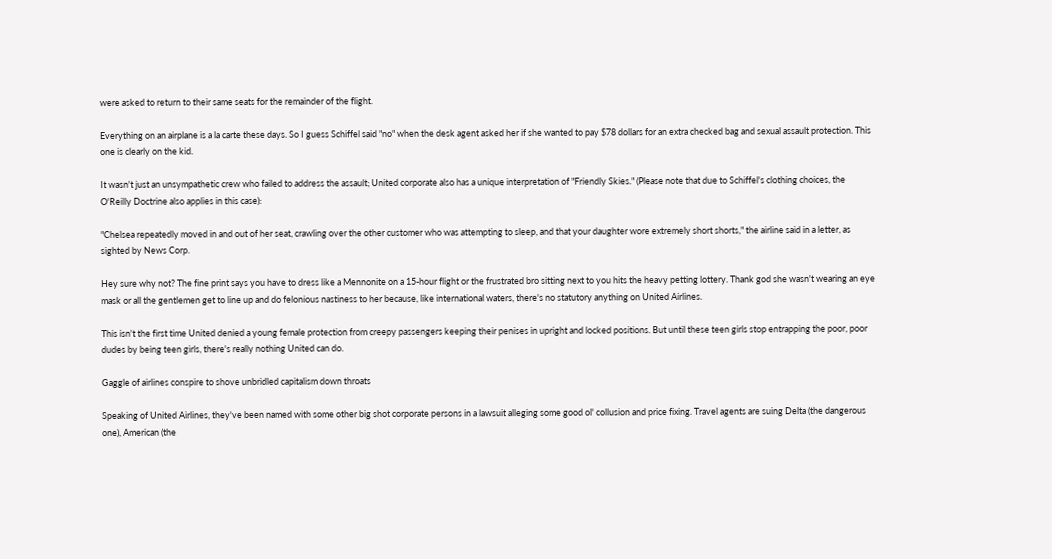were asked to return to their same seats for the remainder of the flight.

Everything on an airplane is a la carte these days. So I guess Schiffel said "no" when the desk agent asked her if she wanted to pay $78 dollars for an extra checked bag and sexual assault protection. This one is clearly on the kid.

It wasn't just an unsympathetic crew who failed to address the assault; United corporate also has a unique interpretation of "Friendly Skies." (Please note that due to Schiffel's clothing choices, the O'Reilly Doctrine also applies in this case):

"Chelsea repeatedly moved in and out of her seat, crawling over the other customer who was attempting to sleep, and that your daughter wore extremely short shorts," the airline said in a letter, as sighted by News Corp.

Hey sure why not? The fine print says you have to dress like a Mennonite on a 15-hour flight or the frustrated bro sitting next to you hits the heavy petting lottery. Thank god she wasn't wearing an eye mask or all the gentlemen get to line up and do felonious nastiness to her because, like international waters, there's no statutory anything on United Airlines.

This isn't the first time United denied a young female protection from creepy passengers keeping their penises in upright and locked positions. But until these teen girls stop entrapping the poor, poor dudes by being teen girls, there's really nothing United can do.

Gaggle of airlines conspire to shove unbridled capitalism down throats

Speaking of United Airlines, they've been named with some other big shot corporate persons in a lawsuit alleging some good ol' collusion and price fixing. Travel agents are suing Delta (the dangerous one), American (the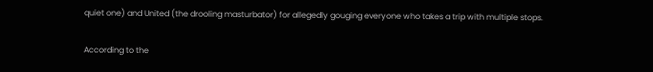quiet one) and United (the drooling masturbator) for allegedly gouging everyone who takes a trip with multiple stops.

According to the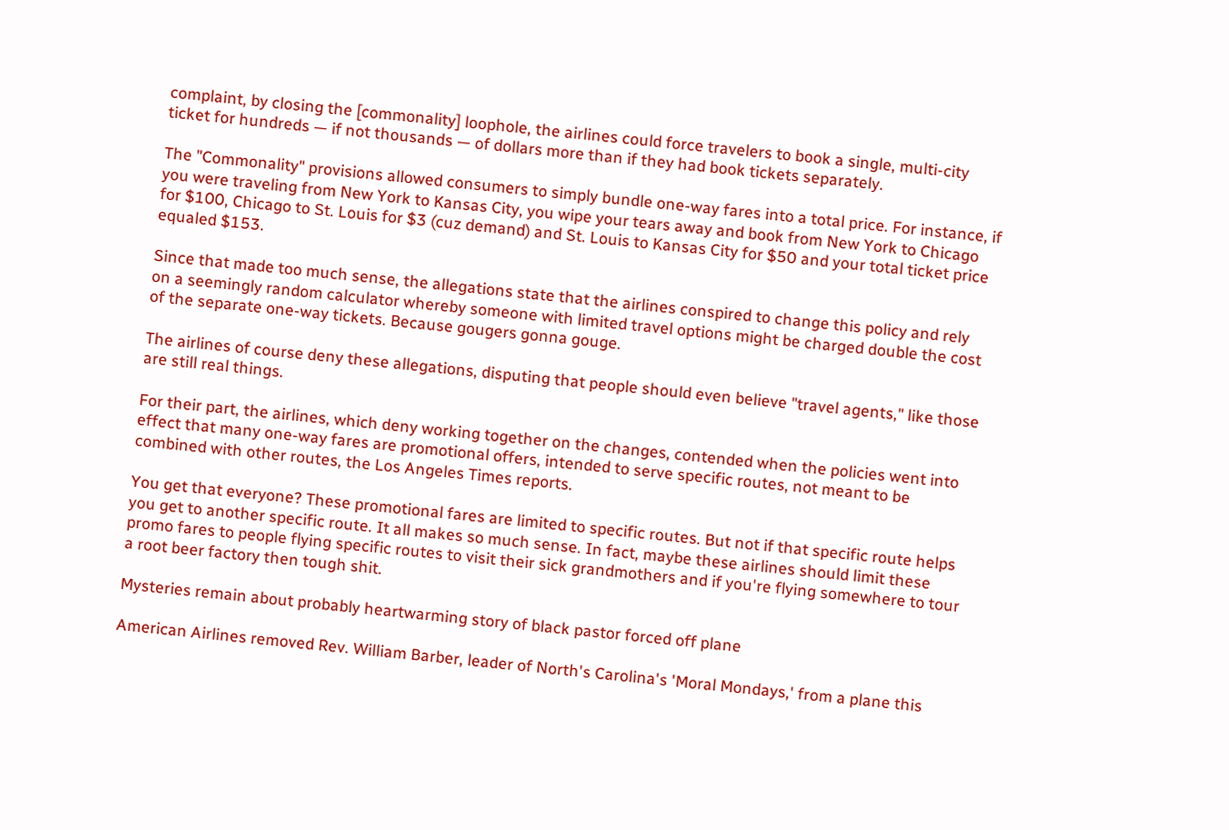complaint, by closing the [commonality] loophole, the airlines could force travelers to book a single, multi-city ticket for hundreds — if not thousands — of dollars more than if they had book tickets separately.

The "Commonality" provisions allowed consumers to simply bundle one-way fares into a total price. For instance, if you were traveling from New York to Kansas City, you wipe your tears away and book from New York to Chicago for $100, Chicago to St. Louis for $3 (cuz demand) and St. Louis to Kansas City for $50 and your total ticket price equaled $153.

Since that made too much sense, the allegations state that the airlines conspired to change this policy and rely on a seemingly random calculator whereby someone with limited travel options might be charged double the cost of the separate one-way tickets. Because gougers gonna gouge.

The airlines of course deny these allegations, disputing that people should even believe "travel agents," like those are still real things.

For their part, the airlines, which deny working together on the changes, contended when the policies went into effect that many one-way fares are promotional offers, intended to serve specific routes, not meant to be combined with other routes, the Los Angeles Times reports.

You get that everyone? These promotional fares are limited to specific routes. But not if that specific route helps you get to another specific route. It all makes so much sense. In fact, maybe these airlines should limit these promo fares to people flying specific routes to visit their sick grandmothers and if you're flying somewhere to tour a root beer factory then tough shit.

Mysteries remain about probably heartwarming story of black pastor forced off plane

American Airlines removed Rev. William Barber, leader of North's Carolina's 'Moral Mondays,' from a plane this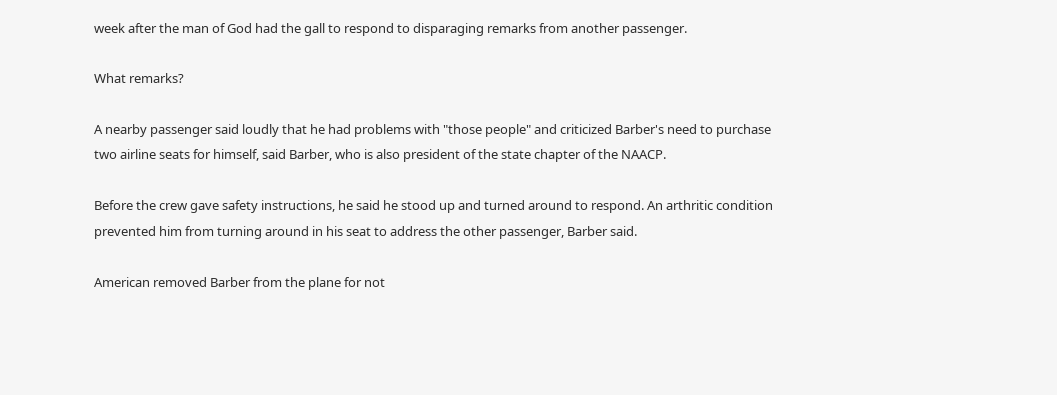week after the man of God had the gall to respond to disparaging remarks from another passenger.

What remarks?

A nearby passenger said loudly that he had problems with "those people" and criticized Barber's need to purchase two airline seats for himself, said Barber, who is also president of the state chapter of the NAACP.

Before the crew gave safety instructions, he said he stood up and turned around to respond. An arthritic condition prevented him from turning around in his seat to address the other passenger, Barber said.

American removed Barber from the plane for not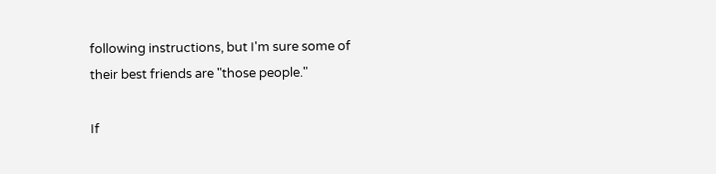following instructions, but I'm sure some of their best friends are "those people."

If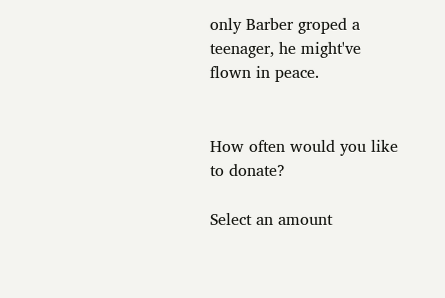only Barber groped a teenager, he might've flown in peace.


How often would you like to donate?

Select an amount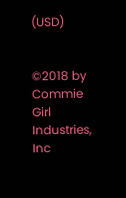(USD)


©2018 by Commie Girl Industries, Inc